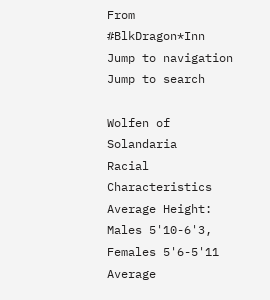From #BlkDragon*Inn
Jump to navigation Jump to search

Wolfen of Solandaria
Racial Characteristics
Average Height: Males 5'10-6'3, Females 5'6-5'11
Average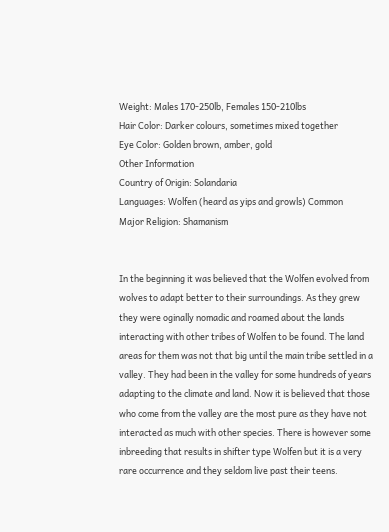Weight: Males 170-250lb, Females 150-210lbs
Hair Color: Darker colours, sometimes mixed together
Eye Color: Golden brown, amber, gold
Other Information
Country of Origin: Solandaria
Languages: Wolfen (heard as yips and growls) Common
Major Religion: Shamanism


In the beginning it was believed that the Wolfen evolved from wolves to adapt better to their surroundings. As they grew they were oginally nomadic and roamed about the lands interacting with other tribes of Wolfen to be found. The land areas for them was not that big until the main tribe settled in a valley. They had been in the valley for some hundreds of years adapting to the climate and land. Now it is believed that those who come from the valley are the most pure as they have not interacted as much with other species. There is however some inbreeding that results in shifter type Wolfen but it is a very rare occurrence and they seldom live past their teens.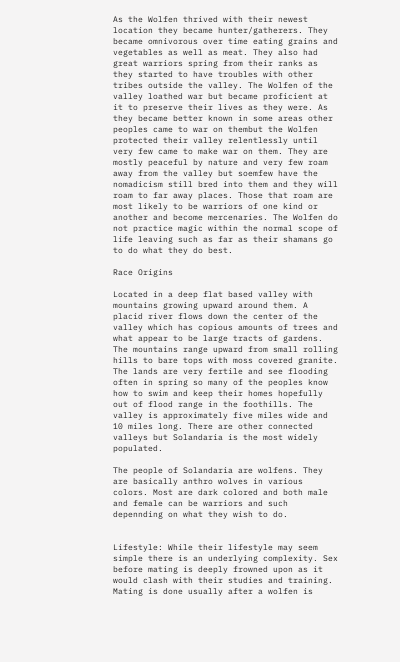As the Wolfen thrived with their newest location they became hunter/gatherers. They became omnivorous over time eating grains and vegetables as well as meat. They also had great warriors spring from their ranks as they started to have troubles with other tribes outside the valley. The Wolfen of the valley loathed war but became proficient at it to preserve their lives as they were. As they became better known in some areas other peoples came to war on thembut the Wolfen protected their valley relentlessly until very few came to make war on them. They are mostly peaceful by nature and very few roam away from the valley but soemfew have the nomadicism still bred into them and they will roam to far away places. Those that roam are most likely to be warriors of one kind or another and become mercenaries. The Wolfen do not practice magic within the normal scope of life leaving such as far as their shamans go to do what they do best.

Race Origins

Located in a deep flat based valley with mountains growing upward around them. A placid river flows down the center of the valley which has copious amounts of trees and what appear to be large tracts of gardens. The mountains range upward from small rolling hills to bare tops with moss covered granite. The lands are very fertile and see flooding often in spring so many of the peoples know how to swim and keep their homes hopefully out of flood range in the foothills. The valley is approximately five miles wide and 10 miles long. There are other connected valleys but Solandaria is the most widely populated.

The people of Solandaria are wolfens. They are basically anthro wolves in various colors. Most are dark colored and both male and female can be warriors and such depennding on what they wish to do.


Lifestyle: While their lifestyle may seem simple there is an underlying complexity. Sex before mating is deeply frowned upon as it would clash with their studies and training. Mating is done usually after a wolfen is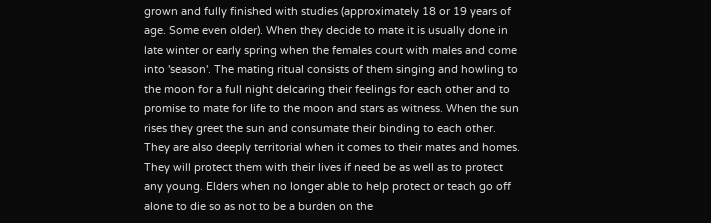grown and fully finished with studies (approximately 18 or 19 years of age. Some even older). When they decide to mate it is usually done in late winter or early spring when the females court with males and come into 'season'. The mating ritual consists of them singing and howling to the moon for a full night delcaring their feelings for each other and to promise to mate for life to the moon and stars as witness. When the sun rises they greet the sun and consumate their binding to each other. They are also deeply territorial when it comes to their mates and homes. They will protect them with their lives if need be as well as to protect any young. Elders when no longer able to help protect or teach go off alone to die so as not to be a burden on the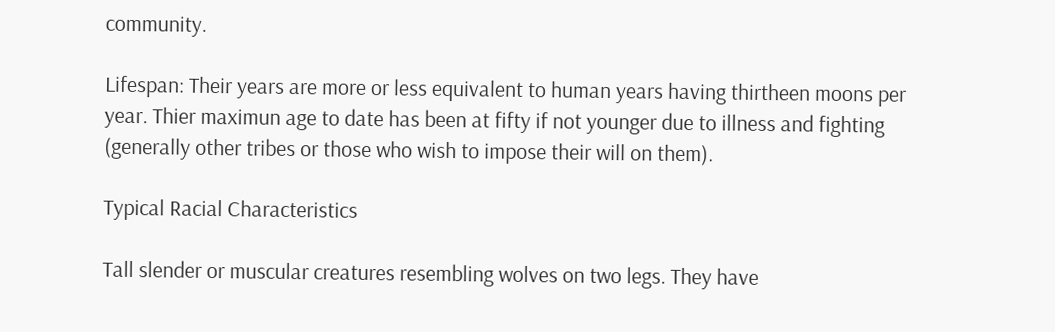community.

Lifespan: Their years are more or less equivalent to human years having thirtheen moons per year. Thier maximun age to date has been at fifty if not younger due to illness and fighting (generally other tribes or those who wish to impose their will on them).

Typical Racial Characteristics

Tall slender or muscular creatures resembling wolves on two legs. They have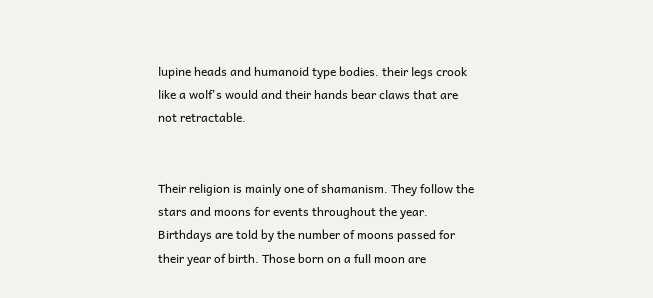lupine heads and humanoid type bodies. their legs crook like a wolf's would and their hands bear claws that are not retractable.


Their religion is mainly one of shamanism. They follow the stars and moons for events throughout the year. Birthdays are told by the number of moons passed for their year of birth. Those born on a full moon are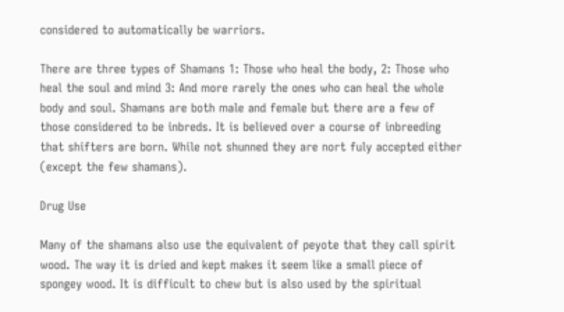considered to automatically be warriors.

There are three types of Shamans 1: Those who heal the body, 2: Those who heal the soul and mind 3: And more rarely the ones who can heal the whole body and soul. Shamans are both male and female but there are a few of those considered to be inbreds. It is believed over a course of inbreeding that shifters are born. While not shunned they are nort fuly accepted either (except the few shamans).

Drug Use

Many of the shamans also use the equivalent of peyote that they call spirit wood. The way it is dried and kept makes it seem like a small piece of spongey wood. It is difficult to chew but is also used by the spiritual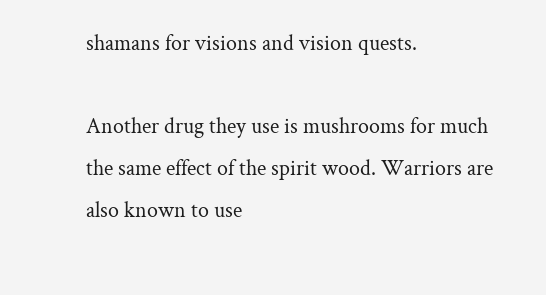shamans for visions and vision quests.

Another drug they use is mushrooms for much the same effect of the spirit wood. Warriors are also known to use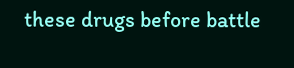these drugs before battle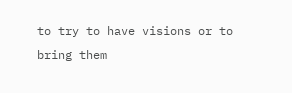to try to have visions or to bring them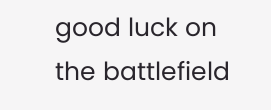good luck on the battlefield